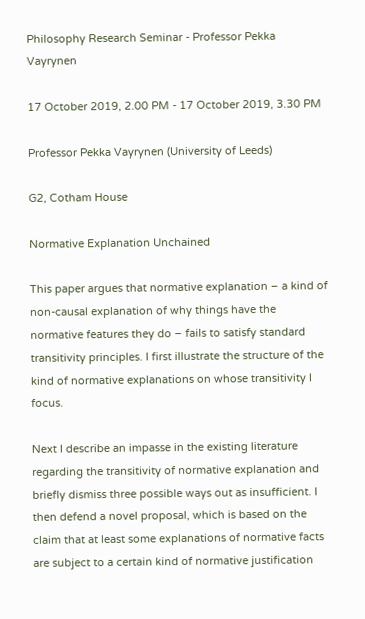Philosophy Research Seminar - Professor Pekka Vayrynen

17 October 2019, 2.00 PM - 17 October 2019, 3.30 PM

Professor Pekka Vayrynen (University of Leeds)

G2, Cotham House

Normative Explanation Unchained

This paper argues that normative explanation – a kind of non-causal explanation of why things have the normative features they do – fails to satisfy standard transitivity principles. I first illustrate the structure of the kind of normative explanations on whose transitivity I focus.

Next I describe an impasse in the existing literature regarding the transitivity of normative explanation and briefly dismiss three possible ways out as insufficient. I then defend a novel proposal, which is based on the claim that at least some explanations of normative facts are subject to a certain kind of normative justification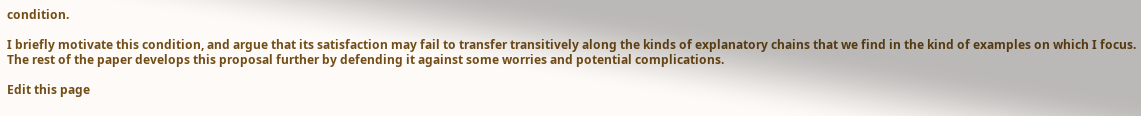condition.

I briefly motivate this condition, and argue that its satisfaction may fail to transfer transitively along the kinds of explanatory chains that we find in the kind of examples on which I focus. The rest of the paper develops this proposal further by defending it against some worries and potential complications.

Edit this page